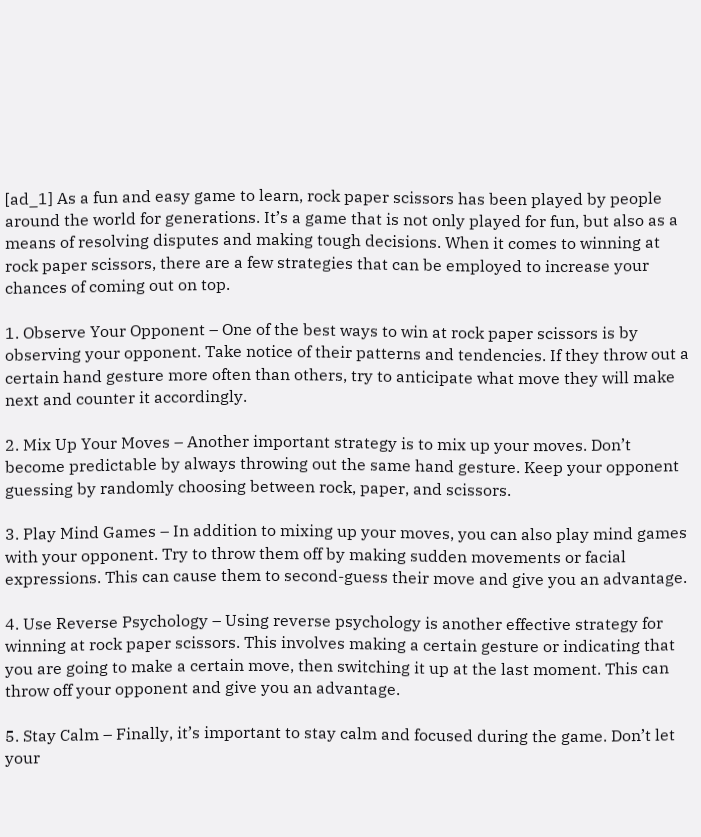[ad_1] As a fun and easy game to learn, rock paper scissors has been played by people around the world for generations. It’s a game that is not only played for fun, but also as a means of resolving disputes and making tough decisions. When it comes to winning at rock paper scissors, there are a few strategies that can be employed to increase your chances of coming out on top.

1. Observe Your Opponent – One of the best ways to win at rock paper scissors is by observing your opponent. Take notice of their patterns and tendencies. If they throw out a certain hand gesture more often than others, try to anticipate what move they will make next and counter it accordingly.

2. Mix Up Your Moves – Another important strategy is to mix up your moves. Don’t become predictable by always throwing out the same hand gesture. Keep your opponent guessing by randomly choosing between rock, paper, and scissors.

3. Play Mind Games – In addition to mixing up your moves, you can also play mind games with your opponent. Try to throw them off by making sudden movements or facial expressions. This can cause them to second-guess their move and give you an advantage.

4. Use Reverse Psychology – Using reverse psychology is another effective strategy for winning at rock paper scissors. This involves making a certain gesture or indicating that you are going to make a certain move, then switching it up at the last moment. This can throw off your opponent and give you an advantage.

5. Stay Calm – Finally, it’s important to stay calm and focused during the game. Don’t let your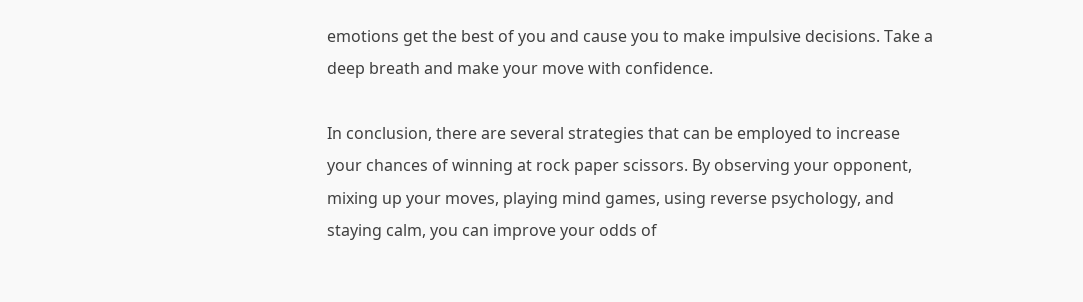emotions get the best of you and cause you to make impulsive decisions. Take a deep breath and make your move with confidence.

In conclusion, there are several strategies that can be employed to increase your chances of winning at rock paper scissors. By observing your opponent, mixing up your moves, playing mind games, using reverse psychology, and staying calm, you can improve your odds of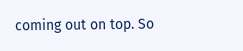coming out on top. So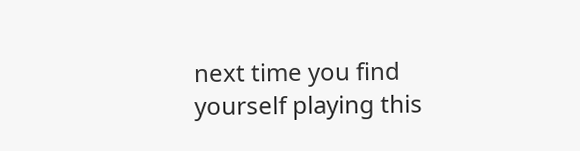next time you find yourself playing this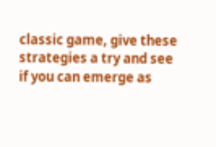classic game, give these strategies a try and see if you can emerge as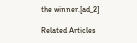the winner.[ad_2]

Related Articles